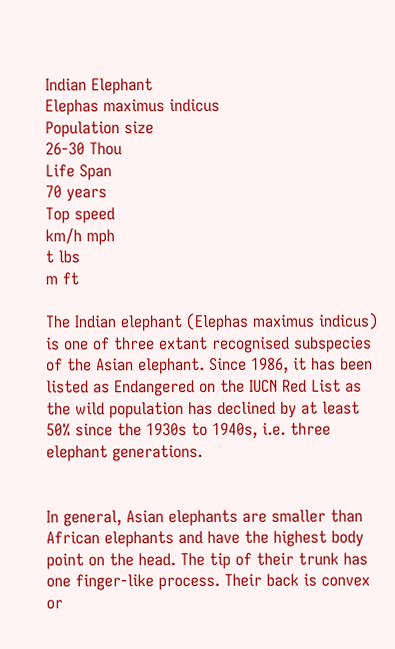Indian Elephant
Elephas maximus indicus
Population size
26-30 Thou
Life Span
70 years
Top speed
km/h mph
t lbs
m ft

The Indian elephant (Elephas maximus indicus) is one of three extant recognised subspecies of the Asian elephant. Since 1986, it has been listed as Endangered on the IUCN Red List as the wild population has declined by at least 50% since the 1930s to 1940s, i.e. three elephant generations.


In general, Asian elephants are smaller than African elephants and have the highest body point on the head. The tip of their trunk has one finger-like process. Their back is convex or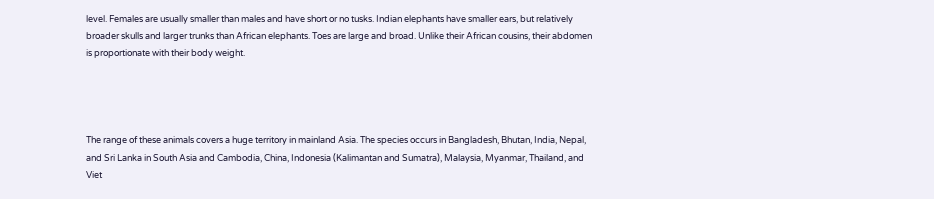level. Females are usually smaller than males and have short or no tusks. Indian elephants have smaller ears, but relatively broader skulls and larger trunks than African elephants. Toes are large and broad. Unlike their African cousins, their abdomen is proportionate with their body weight.




The range of these animals covers a huge territory in mainland Asia. The species occurs in Bangladesh, Bhutan, India, Nepal, and Sri Lanka in South Asia and Cambodia, China, Indonesia (Kalimantan and Sumatra), Malaysia, Myanmar, Thailand, and Viet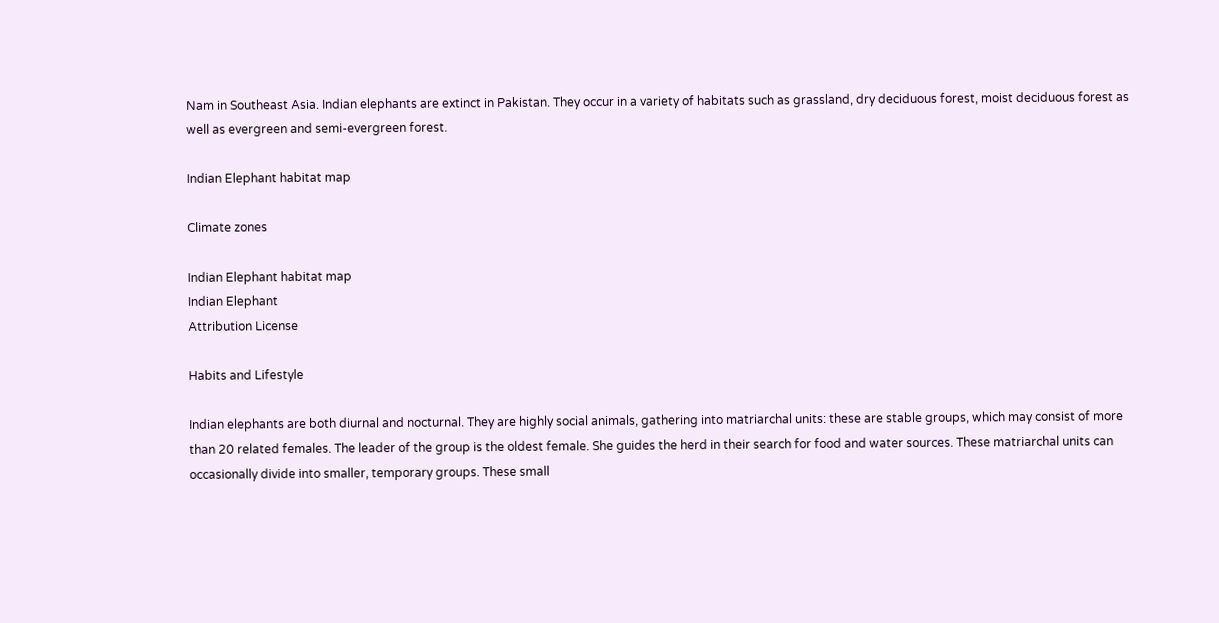Nam in Southeast Asia. Indian elephants are extinct in Pakistan. They occur in a variety of habitats such as grassland, dry deciduous forest, moist deciduous forest as well as evergreen and semi-evergreen forest.

Indian Elephant habitat map

Climate zones

Indian Elephant habitat map
Indian Elephant
Attribution License

Habits and Lifestyle

Indian elephants are both diurnal and nocturnal. They are highly social animals, gathering into matriarchal units: these are stable groups, which may consist of more than 20 related females. The leader of the group is the oldest female. She guides the herd in their search for food and water sources. These matriarchal units can occasionally divide into smaller, temporary groups. These small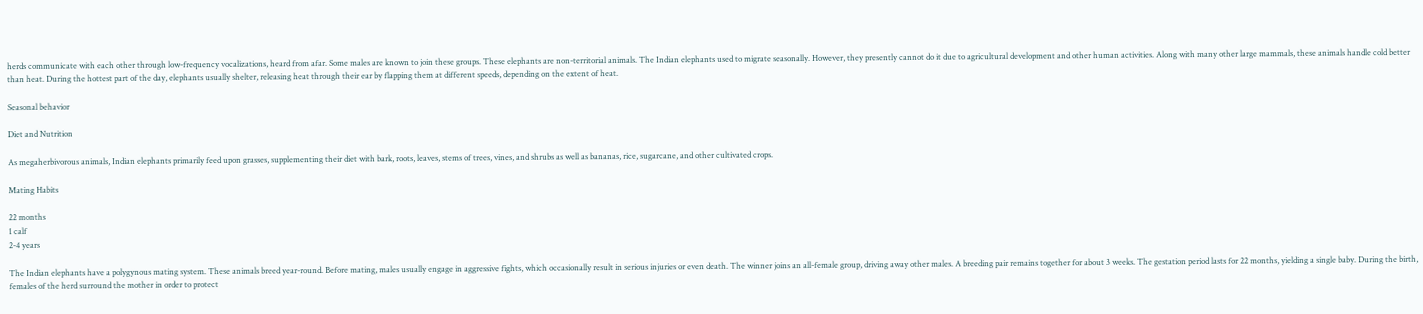herds communicate with each other through low-frequency vocalizations, heard from afar. Some males are known to join these groups. These elephants are non-territorial animals. The Indian elephants used to migrate seasonally. However, they presently cannot do it due to agricultural development and other human activities. Along with many other large mammals, these animals handle cold better than heat. During the hottest part of the day, elephants usually shelter, releasing heat through their ear by flapping them at different speeds, depending on the extent of heat.

Seasonal behavior

Diet and Nutrition

As megaherbivorous animals, Indian elephants primarily feed upon grasses, supplementing their diet with bark, roots, leaves, stems of trees, vines, and shrubs as well as bananas, rice, sugarcane, and other cultivated crops.

Mating Habits

22 months
1 calf
2-4 years

The Indian elephants have a polygynous mating system. These animals breed year-round. Before mating, males usually engage in aggressive fights, which occasionally result in serious injuries or even death. The winner joins an all-female group, driving away other males. A breeding pair remains together for about 3 weeks. The gestation period lasts for 22 months, yielding a single baby. During the birth, females of the herd surround the mother in order to protect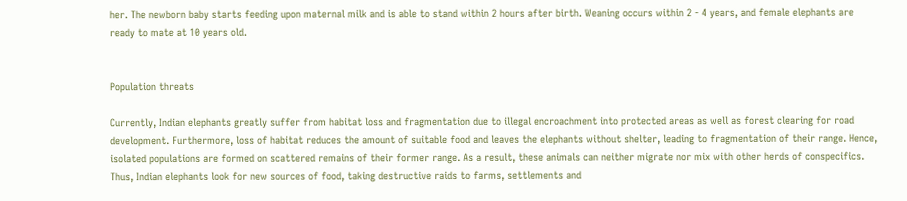her. The newborn baby starts feeding upon maternal milk and is able to stand within 2 hours after birth. Weaning occurs within 2 - 4 years, and female elephants are ready to mate at 10 years old.


Population threats

Currently, Indian elephants greatly suffer from habitat loss and fragmentation due to illegal encroachment into protected areas as well as forest clearing for road development. Furthermore, loss of habitat reduces the amount of suitable food and leaves the elephants without shelter, leading to fragmentation of their range. Hence, isolated populations are formed on scattered remains of their former range. As a result, these animals can neither migrate nor mix with other herds of conspecifics. Thus, Indian elephants look for new sources of food, taking destructive raids to farms, settlements and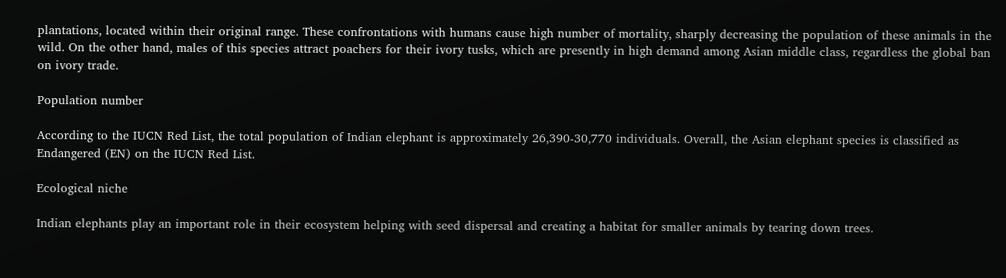plantations, located within their original range. These confrontations with humans cause high number of mortality, sharply decreasing the population of these animals in the wild. On the other hand, males of this species attract poachers for their ivory tusks, which are presently in high demand among Asian middle class, regardless the global ban on ivory trade.

Population number

According to the IUCN Red List, the total population of Indian elephant is approximately 26,390-30,770 individuals. Overall, the Asian elephant species is classified as Endangered (EN) on the IUCN Red List.

Ecological niche

Indian elephants play an important role in their ecosystem helping with seed dispersal and creating a habitat for smaller animals by tearing down trees.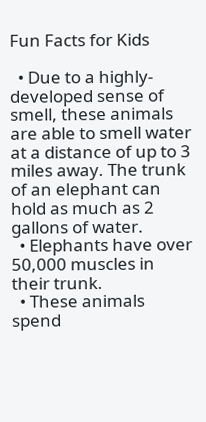Fun Facts for Kids

  • Due to a highly-developed sense of smell, these animals are able to smell water at a distance of up to 3 miles away. The trunk of an elephant can hold as much as 2 gallons of water.
  • Elephants have over 50,000 muscles in their trunk.
  • These animals spend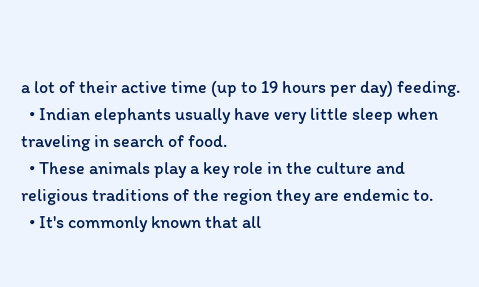a lot of their active time (up to 19 hours per day) feeding.
  • Indian elephants usually have very little sleep when traveling in search of food.
  • These animals play a key role in the culture and religious traditions of the region they are endemic to.
  • It's commonly known that all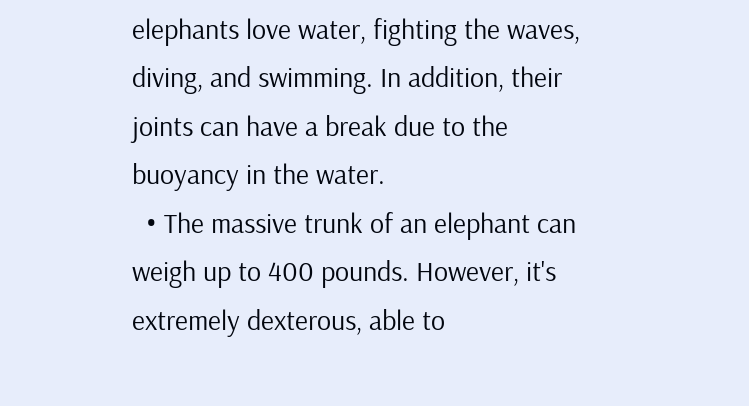elephants love water, fighting the waves, diving, and swimming. In addition, their joints can have a break due to the buoyancy in the water.
  • The massive trunk of an elephant can weigh up to 400 pounds. However, it's extremely dexterous, able to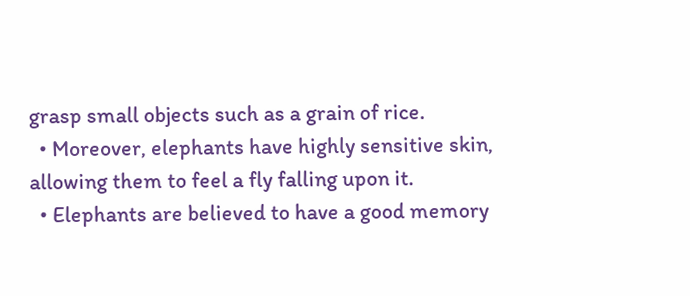grasp small objects such as a grain of rice.
  • Moreover, elephants have highly sensitive skin, allowing them to feel a fly falling upon it.
  • Elephants are believed to have a good memory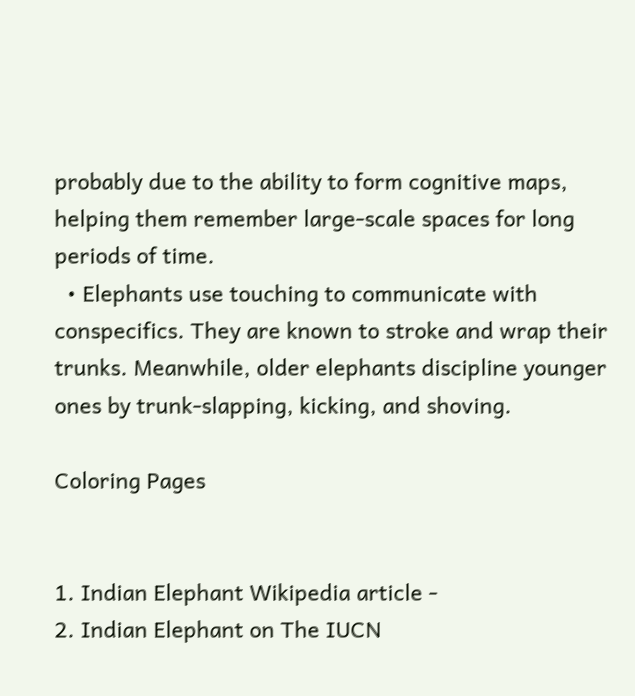probably due to the ability to form cognitive maps, helping them remember large-scale spaces for long periods of time.
  • Elephants use touching to communicate with conspecifics. They are known to stroke and wrap their trunks. Meanwhile, older elephants discipline younger ones by trunk-slapping, kicking, and shoving.

Coloring Pages


1. Indian Elephant Wikipedia article -
2. Indian Elephant on The IUCN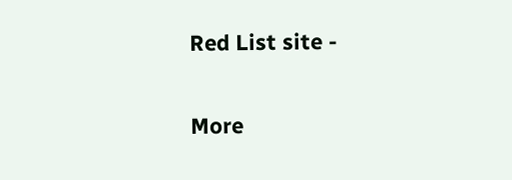Red List site -

More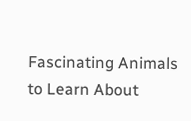Fascinating Animals to Learn About